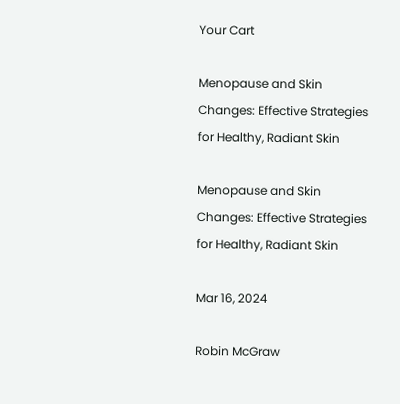Your Cart

Menopause and Skin Changes: Effective Strategies for Healthy, Radiant Skin

Menopause and Skin Changes: Effective Strategies for Healthy, Radiant Skin

Mar 16, 2024

Robin McGraw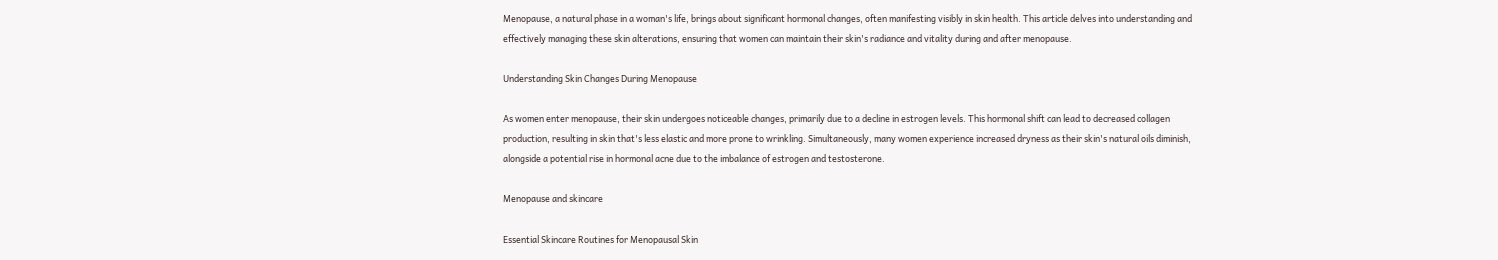Menopause, a natural phase in a woman's life, brings about significant hormonal changes, often manifesting visibly in skin health. This article delves into understanding and effectively managing these skin alterations, ensuring that women can maintain their skin's radiance and vitality during and after menopause.

Understanding Skin Changes During Menopause

As women enter menopause, their skin undergoes noticeable changes, primarily due to a decline in estrogen levels. This hormonal shift can lead to decreased collagen production, resulting in skin that's less elastic and more prone to wrinkling. Simultaneously, many women experience increased dryness as their skin's natural oils diminish, alongside a potential rise in hormonal acne due to the imbalance of estrogen and testosterone.

Menopause and skincare

Essential Skincare Routines for Menopausal Skin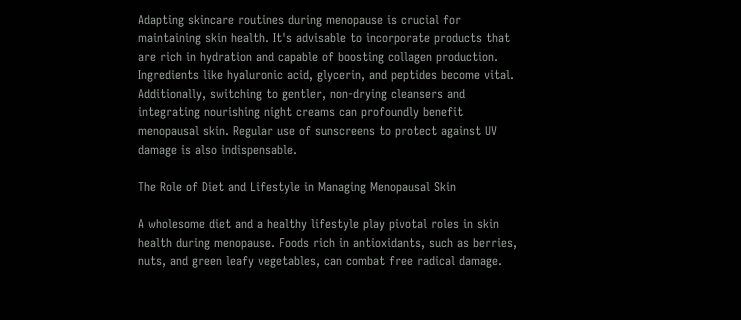Adapting skincare routines during menopause is crucial for maintaining skin health. It's advisable to incorporate products that are rich in hydration and capable of boosting collagen production. Ingredients like hyaluronic acid, glycerin, and peptides become vital. Additionally, switching to gentler, non-drying cleansers and integrating nourishing night creams can profoundly benefit menopausal skin. Regular use of sunscreens to protect against UV damage is also indispensable.

The Role of Diet and Lifestyle in Managing Menopausal Skin

A wholesome diet and a healthy lifestyle play pivotal roles in skin health during menopause. Foods rich in antioxidants, such as berries, nuts, and green leafy vegetables, can combat free radical damage.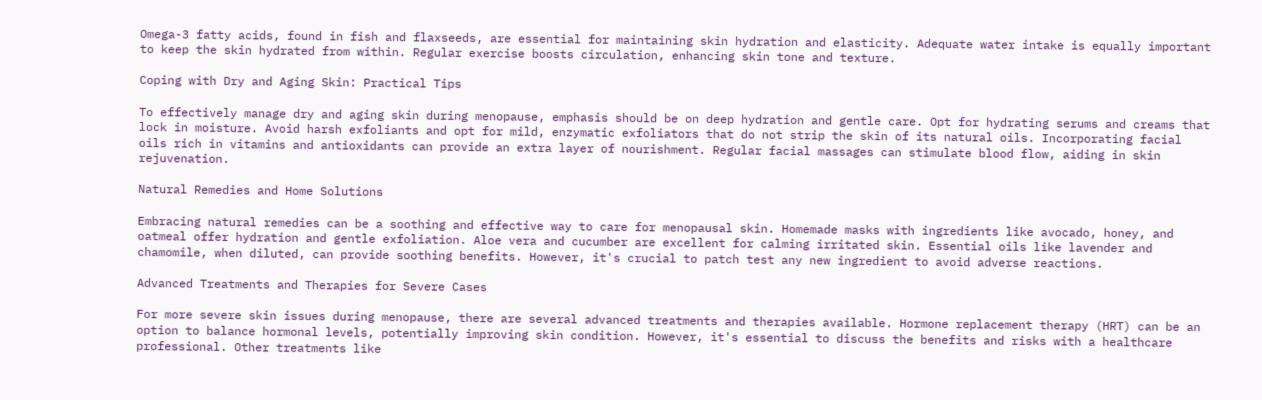Omega-3 fatty acids, found in fish and flaxseeds, are essential for maintaining skin hydration and elasticity. Adequate water intake is equally important to keep the skin hydrated from within. Regular exercise boosts circulation, enhancing skin tone and texture.

Coping with Dry and Aging Skin: Practical Tips

To effectively manage dry and aging skin during menopause, emphasis should be on deep hydration and gentle care. Opt for hydrating serums and creams that lock in moisture. Avoid harsh exfoliants and opt for mild, enzymatic exfoliators that do not strip the skin of its natural oils. Incorporating facial oils rich in vitamins and antioxidants can provide an extra layer of nourishment. Regular facial massages can stimulate blood flow, aiding in skin rejuvenation.

Natural Remedies and Home Solutions

Embracing natural remedies can be a soothing and effective way to care for menopausal skin. Homemade masks with ingredients like avocado, honey, and oatmeal offer hydration and gentle exfoliation. Aloe vera and cucumber are excellent for calming irritated skin. Essential oils like lavender and chamomile, when diluted, can provide soothing benefits. However, it's crucial to patch test any new ingredient to avoid adverse reactions.

Advanced Treatments and Therapies for Severe Cases

For more severe skin issues during menopause, there are several advanced treatments and therapies available. Hormone replacement therapy (HRT) can be an option to balance hormonal levels, potentially improving skin condition. However, it's essential to discuss the benefits and risks with a healthcare professional. Other treatments like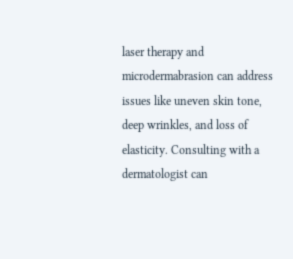laser therapy and microdermabrasion can address issues like uneven skin tone, deep wrinkles, and loss of elasticity. Consulting with a dermatologist can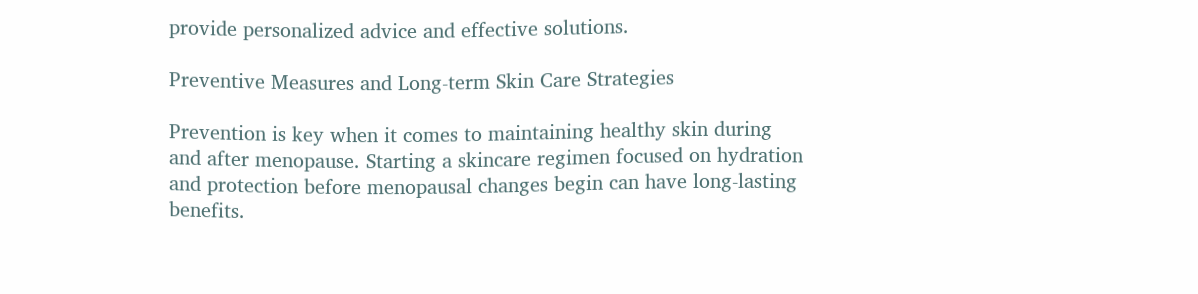provide personalized advice and effective solutions.

Preventive Measures and Long-term Skin Care Strategies

Prevention is key when it comes to maintaining healthy skin during and after menopause. Starting a skincare regimen focused on hydration and protection before menopausal changes begin can have long-lasting benefits.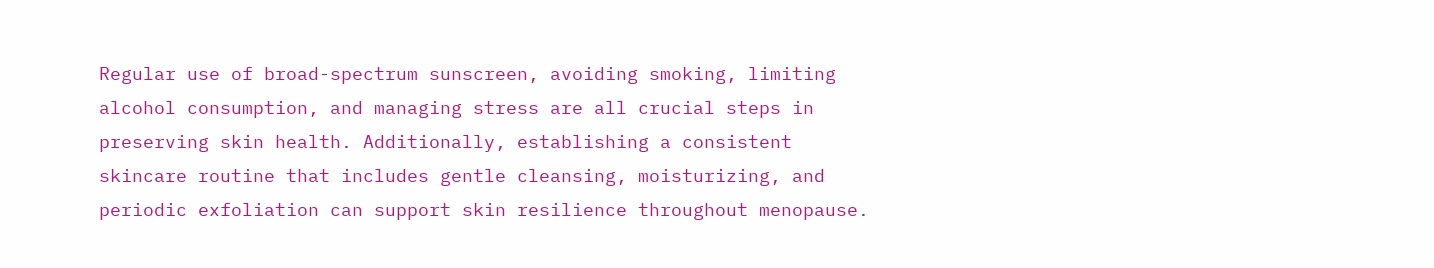Regular use of broad-spectrum sunscreen, avoiding smoking, limiting alcohol consumption, and managing stress are all crucial steps in preserving skin health. Additionally, establishing a consistent skincare routine that includes gentle cleansing, moisturizing, and periodic exfoliation can support skin resilience throughout menopause.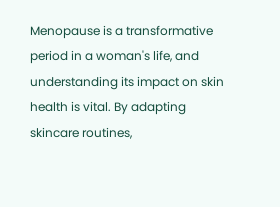Menopause is a transformative period in a woman's life, and understanding its impact on skin health is vital. By adapting skincare routines,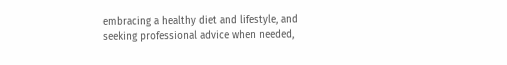embracing a healthy diet and lifestyle, and seeking professional advice when needed,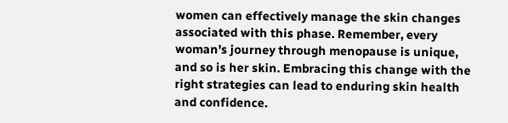women can effectively manage the skin changes associated with this phase. Remember, every woman's journey through menopause is unique, and so is her skin. Embracing this change with the right strategies can lead to enduring skin health and confidence.